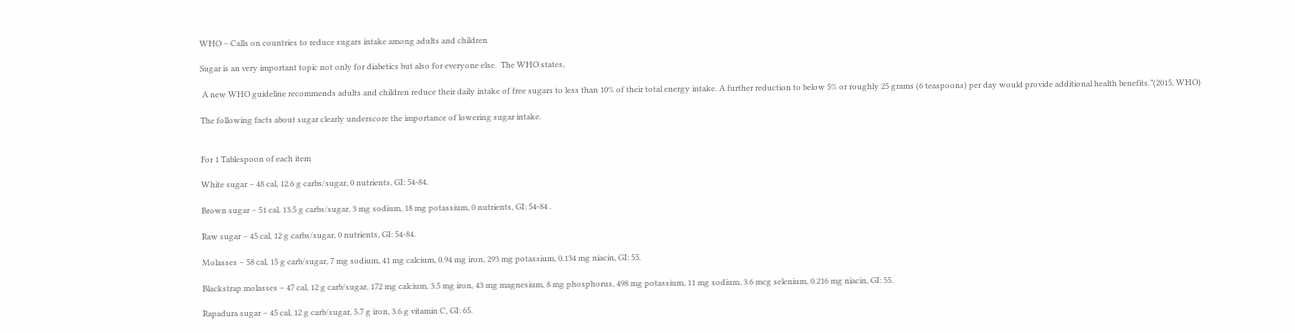WHO – Calls on countries to reduce sugars intake among adults and children

Sugar is an very important topic not only for diabetics but also for everyone else.  The WHO states,

 A new WHO guideline recommends adults and children reduce their daily intake of free sugars to less than 10% of their total energy intake. A further reduction to below 5% or roughly 25 grams (6 teaspoons) per day would provide additional health benefits.”(2015, WHO)

The following facts about sugar clearly underscore the importance of lowering sugar intake.


For 1 Tablespoon of each item

White sugar – 48 cal, 12.6 g carbs/sugar, 0 nutrients, GI: 54-84.

Brown sugar – 51 cal, 13.5 g carbs/sugar, 3 mg sodium, 18 mg potassium, 0 nutrients, GI: 54-84 .

Raw sugar – 45 cal, 12 g carbs/sugar, 0 nutrients, GI: 54-84.

Molasses – 58 cal, 15 g carb/sugar, 7 mg sodium, 41 mg calcium, 0.94 mg iron, 293 mg potassium, 0.134 mg niacin, GI: 55.

Blackstrap molasses – 47 cal, 12 g carb/sugar, 172 mg calcium, 3.5 mg iron, 43 mg magnesium, 8 mg phosphorus, 498 mg potassium, 11 mg sodium, 3.6 mcg selenium, 0.216 mg niacin, GI: 55.

Rapadura sugar – 45 cal, 12 g carb/sugar, 5.7 g iron, 3.6 g vitamin C, GI: 65.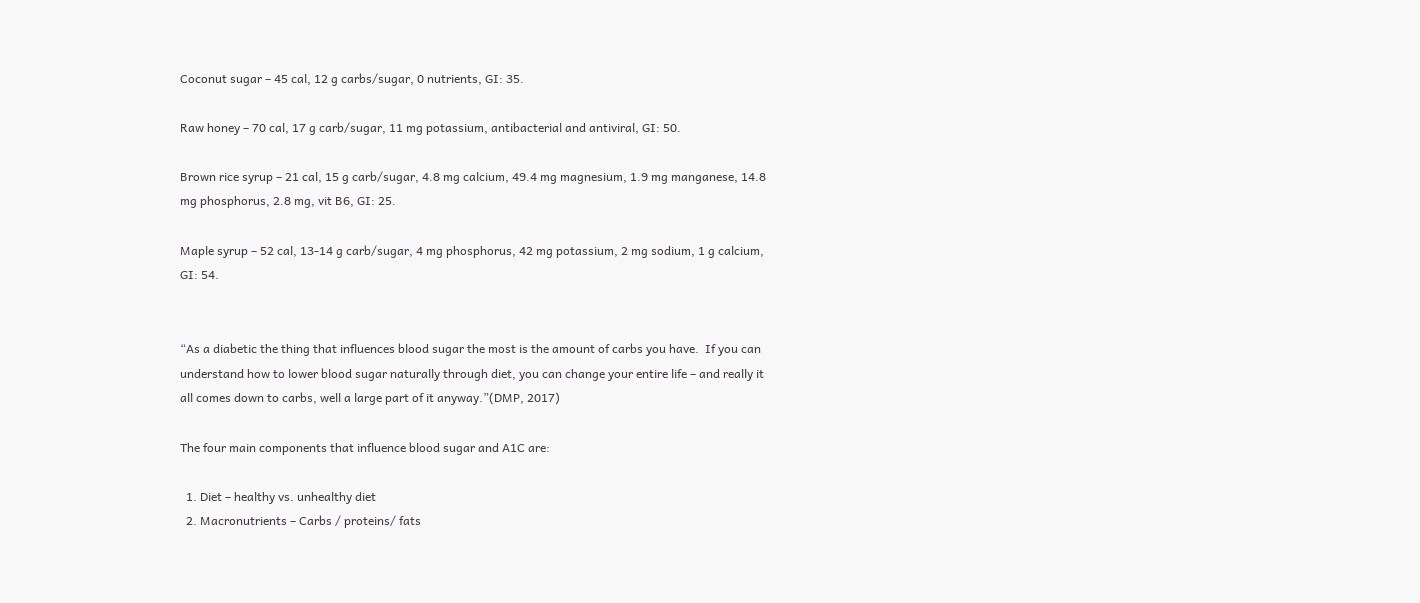Coconut sugar – 45 cal, 12 g carbs/sugar, 0 nutrients, GI: 35.

Raw honey – 70 cal, 17 g carb/sugar, 11 mg potassium, antibacterial and antiviral, GI: 50.

Brown rice syrup – 21 cal, 15 g carb/sugar, 4.8 mg calcium, 49.4 mg magnesium, 1.9 mg manganese, 14.8 mg phosphorus, 2.8 mg, vit B6, GI: 25.

Maple syrup – 52 cal, 13-14 g carb/sugar, 4 mg phosphorus, 42 mg potassium, 2 mg sodium, 1 g calcium, GI: 54.


“As a diabetic the thing that influences blood sugar the most is the amount of carbs you have.  If you can understand how to lower blood sugar naturally through diet, you can change your entire life – and really it all comes down to carbs, well a large part of it anyway.”(DMP, 2017)

The four main components that influence blood sugar and A1C are:

  1. Diet – healthy vs. unhealthy diet
  2. Macronutrients – Carbs / proteins/ fats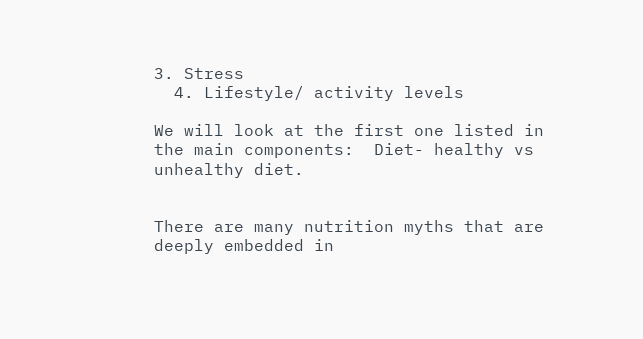3. Stress
  4. Lifestyle/ activity levels

We will look at the first one listed in the main components:  Diet- healthy vs unhealthy diet.


There are many nutrition myths that are deeply embedded in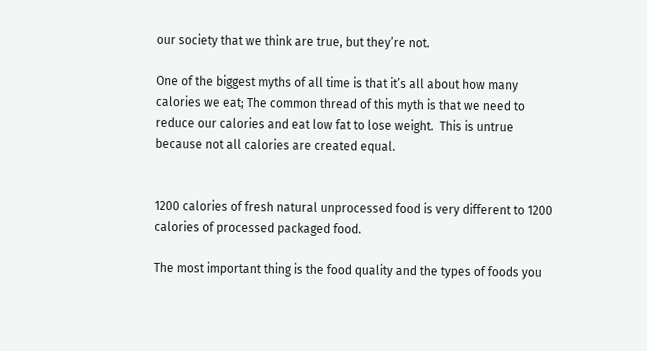our society that we think are true, but they’re not.

One of the biggest myths of all time is that it’s all about how many calories we eat; The common thread of this myth is that we need to reduce our calories and eat low fat to lose weight.  This is untrue because not all calories are created equal.


1200 calories of fresh natural unprocessed food is very different to 1200 calories of processed packaged food.

The most important thing is the food quality and the types of foods you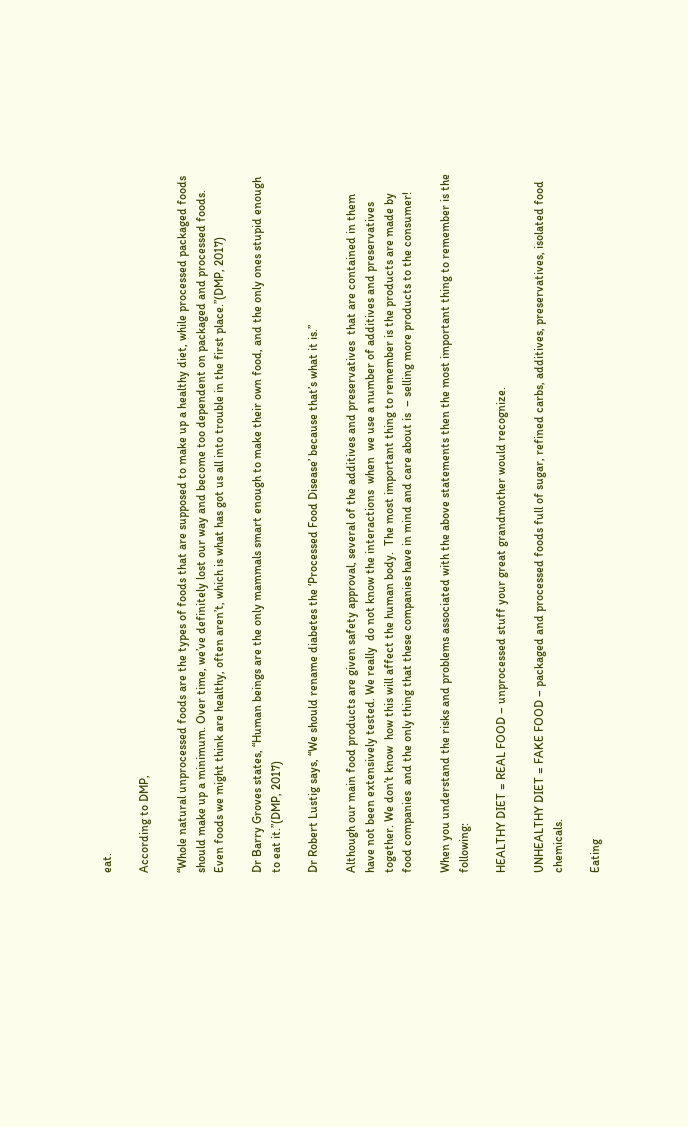eat.

According to DMP,

“Whole natural unprocessed foods are the types of foods that are supposed to make up a healthy diet, while processed packaged foods should make up a minimum. Over time, we’ve definitely lost our way and become too dependent on packaged and processed foods. Even foods we might think are healthy, often aren’t, which is what has got us all into trouble in the first place.”(DMP, 2017)

Dr Barry Groves states, “Human beings are the only mammals smart enough to make their own food, and the only ones stupid enough to eat it.”(DMP, 2017)

Dr Robert Lustig says, “We should rename diabetes the ‘Processed Food Disease’ because that’s what it is.”

Although our main food products are given safety approval, several of the additives and preservatives  that are contained in them have not been extensively tested. We really  do not know the interactions  when  we use a number of additives and preservatives together. We don’t know  how this will affect the human body.  The most important thing to remember is the products are made by food companies  and the only thing that these companies have in mind and care about is  – selling more products to the consumer!

When you understand the risks and problems associated with the above statements then the most important thing to remember is the following:

HEALTHY DIET = REAL FOOD – unprocessed stuff your great grandmother would recognize.

UNHEALTHY DIET = FAKE FOOD – packaged and processed foods full of sugar, refined carbs, additives, preservatives, isolated food chemicals.

Eating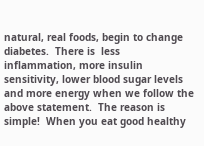natural, real foods, begin to change diabetes.  There is  less inflammation, more insulin sensitivity, lower blood sugar levels and more energy when we follow the above statement.  The reason is simple!  When you eat good healthy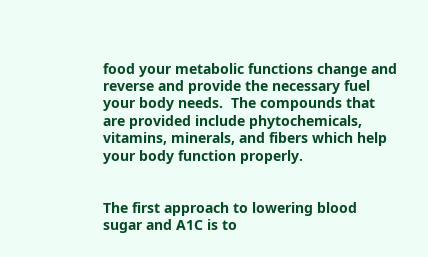food your metabolic functions change and reverse and provide the necessary fuel your body needs.  The compounds that are provided include phytochemicals, vitamins, minerals, and fibers which help your body function properly.


The first approach to lowering blood sugar and A1C is to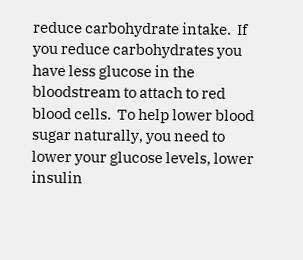reduce carbohydrate intake.  If you reduce carbohydrates you have less glucose in the bloodstream to attach to red blood cells.  To help lower blood sugar naturally, you need to lower your glucose levels, lower insulin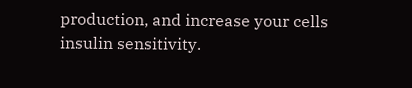production, and increase your cells insulin sensitivity.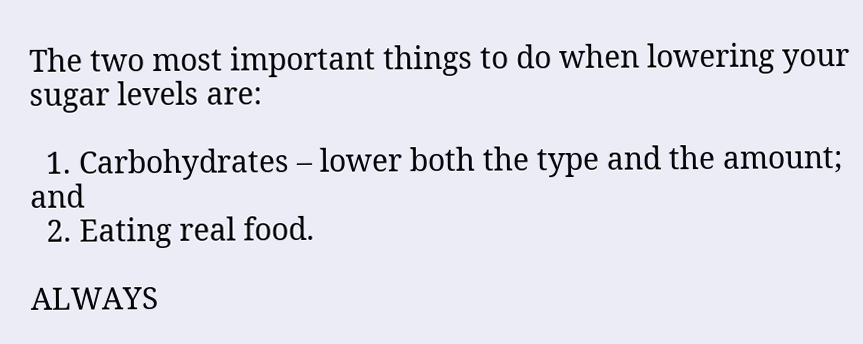The two most important things to do when lowering your sugar levels are:

  1. Carbohydrates – lower both the type and the amount; and
  2. Eating real food.

ALWAYS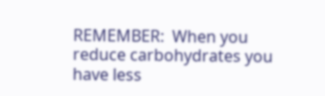REMEMBER:  When you reduce carbohydrates you have less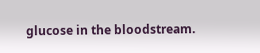glucose in the bloodstream.